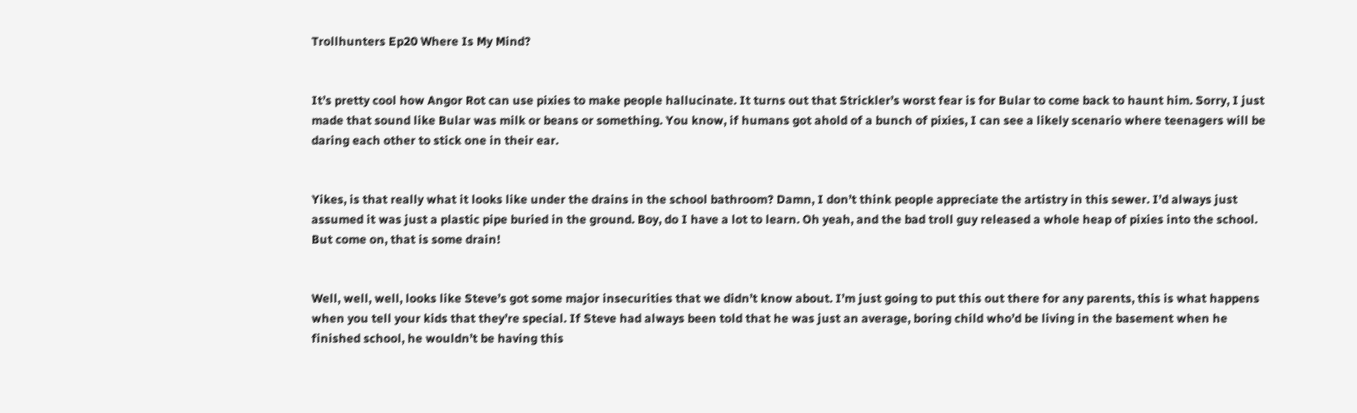Trollhunters Ep20 Where Is My Mind?


It’s pretty cool how Angor Rot can use pixies to make people hallucinate. It turns out that Strickler’s worst fear is for Bular to come back to haunt him. Sorry, I just made that sound like Bular was milk or beans or something. You know, if humans got ahold of a bunch of pixies, I can see a likely scenario where teenagers will be daring each other to stick one in their ear.


Yikes, is that really what it looks like under the drains in the school bathroom? Damn, I don’t think people appreciate the artistry in this sewer. I’d always just assumed it was just a plastic pipe buried in the ground. Boy, do I have a lot to learn. Oh yeah, and the bad troll guy released a whole heap of pixies into the school. But come on, that is some drain!


Well, well, well, looks like Steve’s got some major insecurities that we didn’t know about. I’m just going to put this out there for any parents, this is what happens when you tell your kids that they’re special. If Steve had always been told that he was just an average, boring child who’d be living in the basement when he finished school, he wouldn’t be having this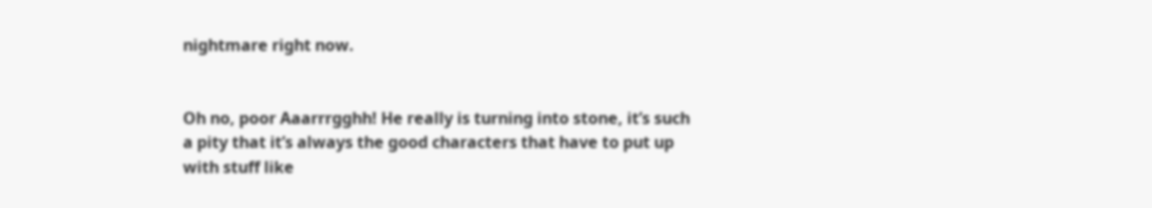nightmare right now.


Oh no, poor Aaarrrgghh! He really is turning into stone, it’s such a pity that it’s always the good characters that have to put up with stuff like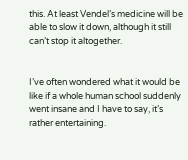this. At least Vendel’s medicine will be able to slow it down, although it still can’t stop it altogether.


I’ve often wondered what it would be like if a whole human school suddenly went insane and I have to say, it’s rather entertaining.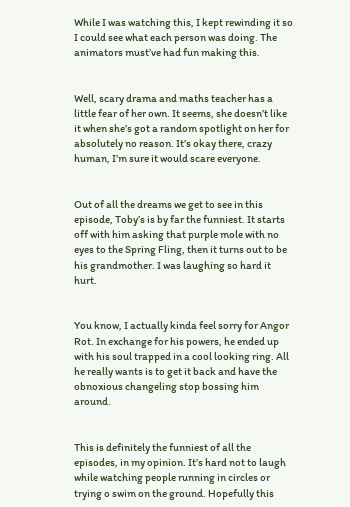While I was watching this, I kept rewinding it so I could see what each person was doing. The animators must’ve had fun making this.


Well, scary drama and maths teacher has a little fear of her own. It seems, she doesn’t like it when she’s got a random spotlight on her for absolutely no reason. It’s okay there, crazy human, I’m sure it would scare everyone.


Out of all the dreams we get to see in this episode, Toby’s is by far the funniest. It starts off with him asking that purple mole with no eyes to the Spring Fling, then it turns out to be his grandmother. I was laughing so hard it hurt.


You know, I actually kinda feel sorry for Angor Rot. In exchange for his powers, he ended up with his soul trapped in a cool looking ring. All he really wants is to get it back and have the obnoxious changeling stop bossing him around.


This is definitely the funniest of all the episodes, in my opinion. It’s hard not to laugh while watching people running in circles or trying o swim on the ground. Hopefully this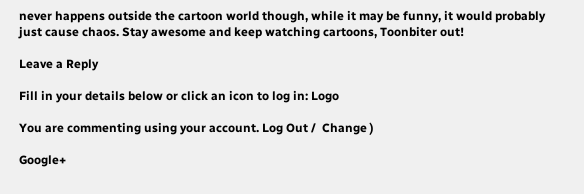never happens outside the cartoon world though, while it may be funny, it would probably just cause chaos. Stay awesome and keep watching cartoons, Toonbiter out!

Leave a Reply

Fill in your details below or click an icon to log in: Logo

You are commenting using your account. Log Out /  Change )

Google+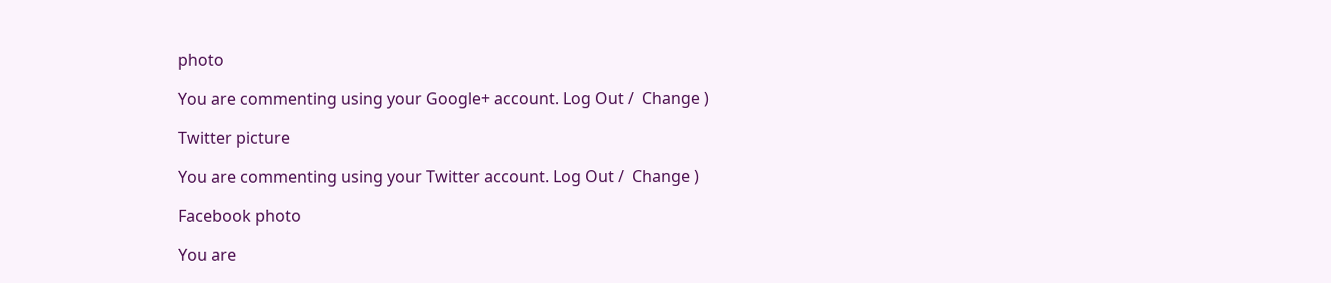photo

You are commenting using your Google+ account. Log Out /  Change )

Twitter picture

You are commenting using your Twitter account. Log Out /  Change )

Facebook photo

You are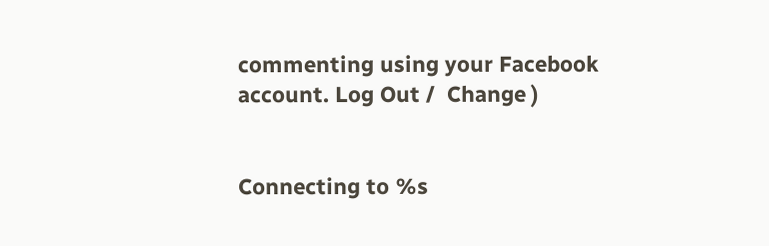commenting using your Facebook account. Log Out /  Change )


Connecting to %s